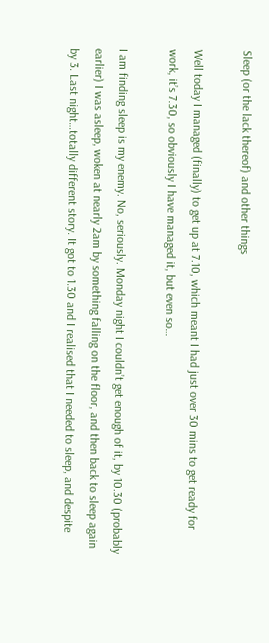Sleep (or the lack thereof) and other things

Well today I managed (finally) to get up at 7.10, which meant I had just over 30 mins to get ready for work, it’s 7.30, so obviously I have managed it, but even so…

I am finding sleep is my enemy. No, seriously. Monday night I couldn’t get enough of it, by 10.30 (probably earlier) I was asleep, woken at nearly 2am by something falling on the floor, and then back to sleep again by 3. Last night…totally different story. It got to 1.30 and I realised that I needed to sleep, and despite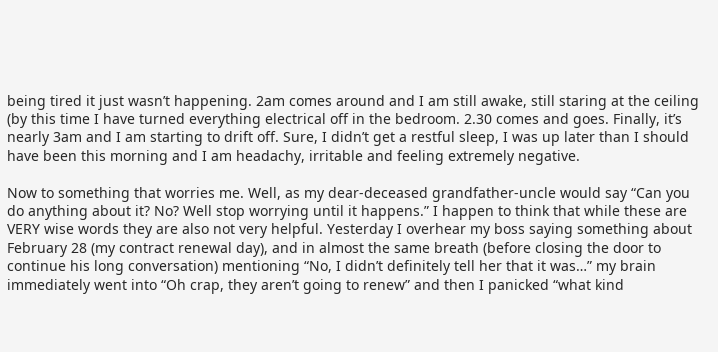being tired it just wasn’t happening. 2am comes around and I am still awake, still staring at the ceiling (by this time I have turned everything electrical off in the bedroom. 2.30 comes and goes. Finally, it’s nearly 3am and I am starting to drift off. Sure, I didn’t get a restful sleep, I was up later than I should have been this morning and I am headachy, irritable and feeling extremely negative.

Now to something that worries me. Well, as my dear-deceased grandfather-uncle would say “Can you do anything about it? No? Well stop worrying until it happens.” I happen to think that while these are VERY wise words they are also not very helpful. Yesterday I overhear my boss saying something about February 28 (my contract renewal day), and in almost the same breath (before closing the door to continue his long conversation) mentioning “No, I didn’t definitely tell her that it was…” my brain immediately went into “Oh crap, they aren’t going to renew” and then I panicked “what kind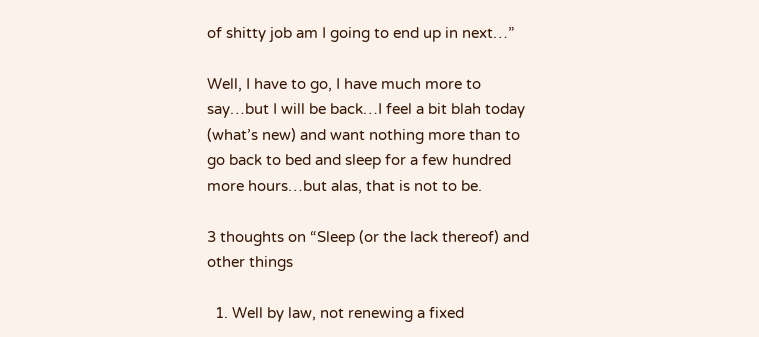of shitty job am I going to end up in next…”

Well, I have to go, I have much more to say…but I will be back…I feel a bit blah today (what’s new) and want nothing more than to go back to bed and sleep for a few hundred more hours…but alas, that is not to be.

3 thoughts on “Sleep (or the lack thereof) and other things

  1. Well by law, not renewing a fixed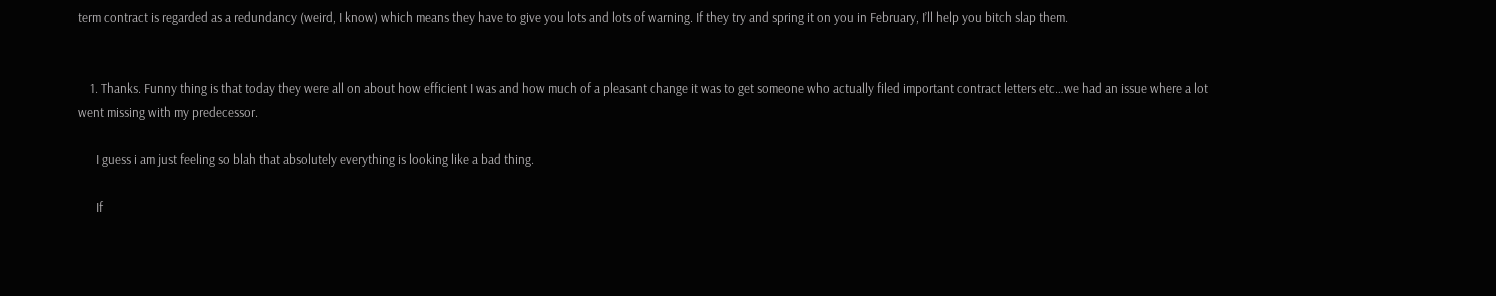term contract is regarded as a redundancy (weird, I know) which means they have to give you lots and lots of warning. If they try and spring it on you in February, I’ll help you bitch slap them.


    1. Thanks. Funny thing is that today they were all on about how efficient I was and how much of a pleasant change it was to get someone who actually filed important contract letters etc…we had an issue where a lot went missing with my predecessor.

      I guess i am just feeling so blah that absolutely everything is looking like a bad thing.

      If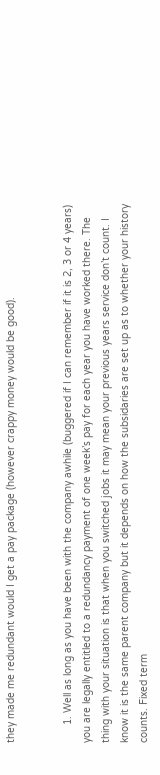they made me redundant would I get a pay package (however crappy money would be good).


      1. Well as long as you have been with the company awhile (buggered if I can remember if it is 2, 3 or 4 years) you are legally entitled to a redundancy payment of one week’s pay for each year you have worked there. The thing with your situation is that when you switched jobs it may mean your previous years service don’t count. I know it is the same parent company but it depends on how the subsidaries are set up as to whether your history counts. Fixed term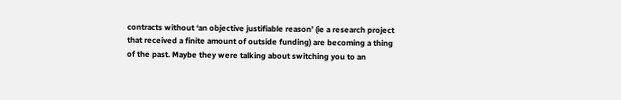contracts without ‘an objective justifiable reason’ (ie a research project that received a finite amount of outside funding) are becoming a thing of the past. Maybe they were talking about switching you to an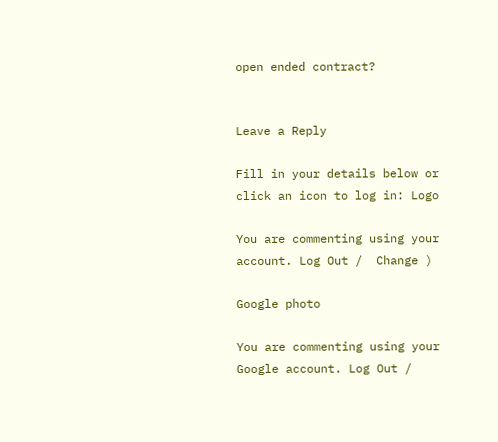open ended contract?


Leave a Reply

Fill in your details below or click an icon to log in: Logo

You are commenting using your account. Log Out /  Change )

Google photo

You are commenting using your Google account. Log Out /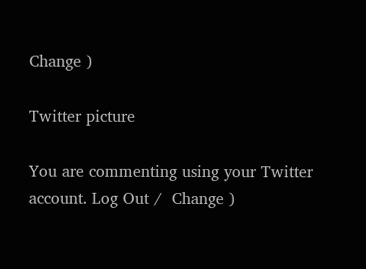Change )

Twitter picture

You are commenting using your Twitter account. Log Out /  Change )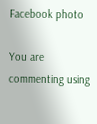Facebook photo

You are commenting using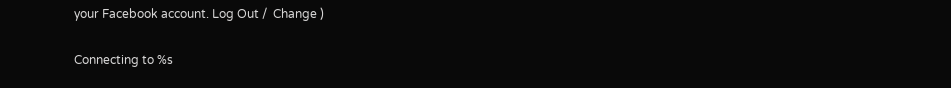your Facebook account. Log Out /  Change )

Connecting to %s